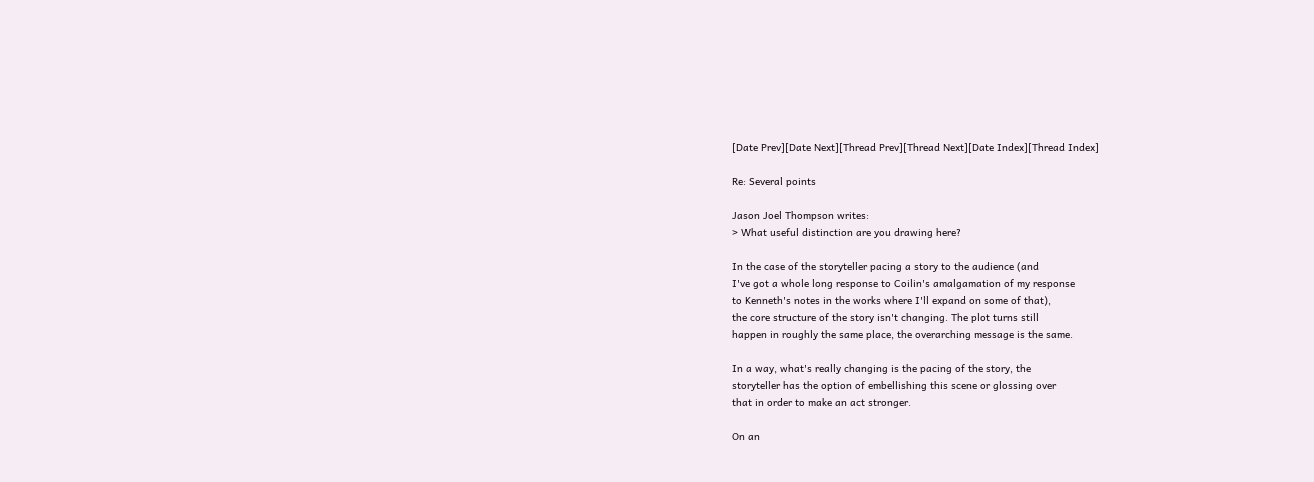[Date Prev][Date Next][Thread Prev][Thread Next][Date Index][Thread Index]

Re: Several points

Jason Joel Thompson writes:
> What useful distinction are you drawing here?

In the case of the storyteller pacing a story to the audience (and
I've got a whole long response to Coilin's amalgamation of my response
to Kenneth's notes in the works where I'll expand on some of that),
the core structure of the story isn't changing. The plot turns still
happen in roughly the same place, the overarching message is the same.

In a way, what's really changing is the pacing of the story, the
storyteller has the option of embellishing this scene or glossing over
that in order to make an act stronger.

On an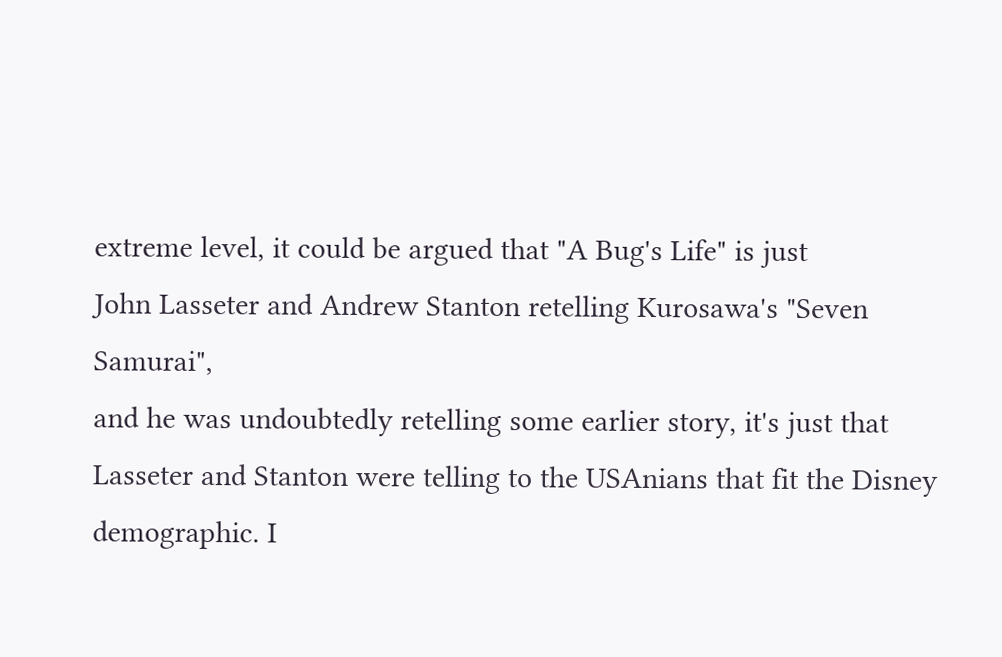extreme level, it could be argued that "A Bug's Life" is just
John Lasseter and Andrew Stanton retelling Kurosawa's "Seven Samurai",
and he was undoubtedly retelling some earlier story, it's just that
Lasseter and Stanton were telling to the USAnians that fit the Disney
demographic. I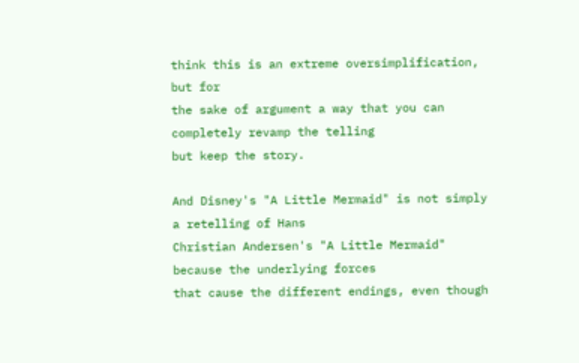think this is an extreme oversimplification, but for
the sake of argument a way that you can completely revamp the telling
but keep the story.

And Disney's "A Little Mermaid" is not simply a retelling of Hans
Christian Andersen's "A Little Mermaid" because the underlying forces
that cause the different endings, even though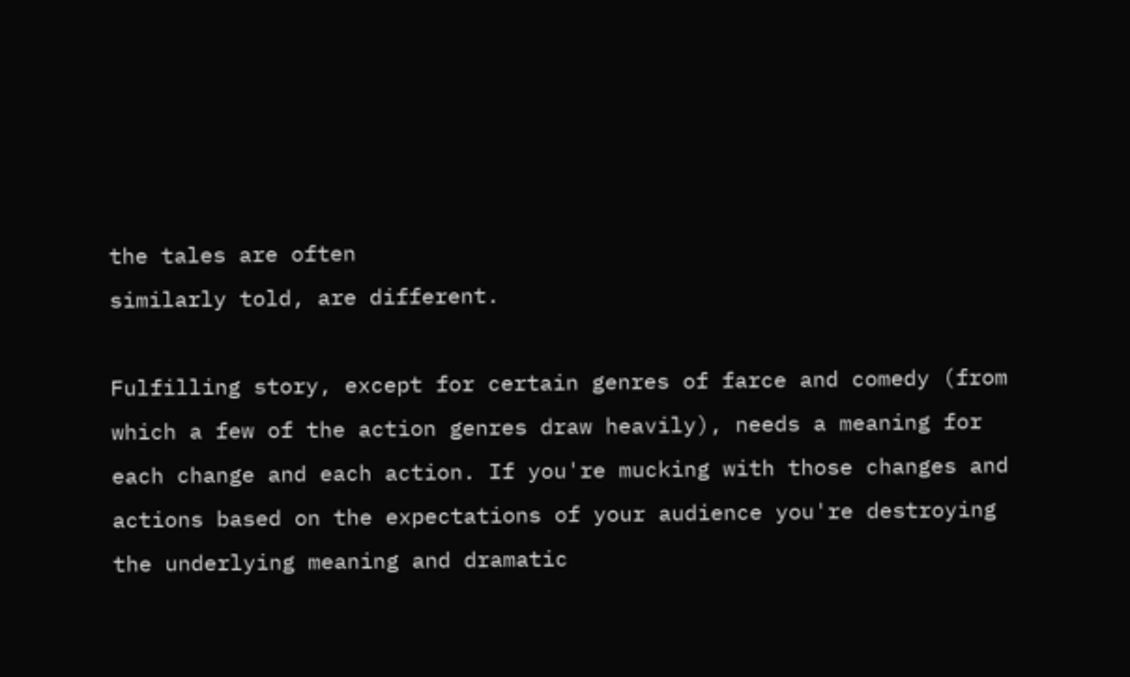the tales are often
similarly told, are different.

Fulfilling story, except for certain genres of farce and comedy (from
which a few of the action genres draw heavily), needs a meaning for
each change and each action. If you're mucking with those changes and
actions based on the expectations of your audience you're destroying
the underlying meaning and dramatic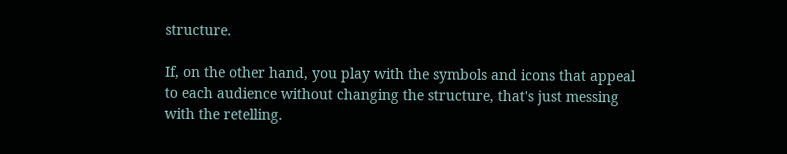structure.

If, on the other hand, you play with the symbols and icons that appeal
to each audience without changing the structure, that's just messing
with the retelling.